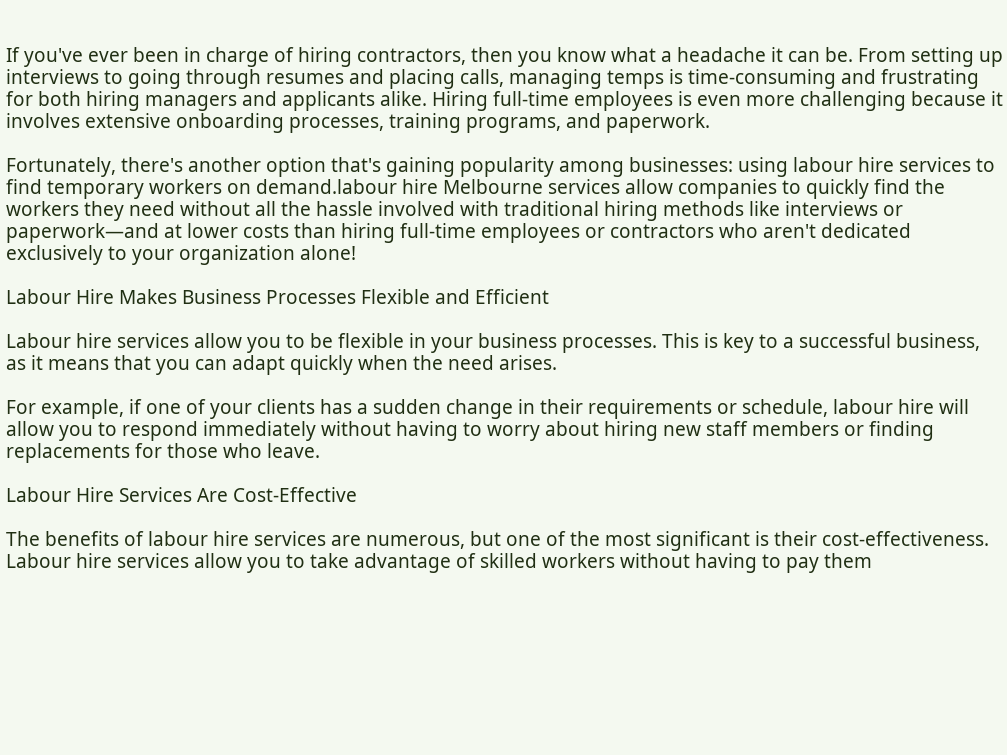If you've ever been in charge of hiring contractors, then you know what a headache it can be. From setting up interviews to going through resumes and placing calls, managing temps is time-consuming and frustrating for both hiring managers and applicants alike. Hiring full-time employees is even more challenging because it involves extensive onboarding processes, training programs, and paperwork.

Fortunately, there's another option that's gaining popularity among businesses: using labour hire services to find temporary workers on demand.labour hire Melbourne services allow companies to quickly find the workers they need without all the hassle involved with traditional hiring methods like interviews or paperwork—and at lower costs than hiring full-time employees or contractors who aren't dedicated exclusively to your organization alone!

Labour Hire Makes Business Processes Flexible and Efficient

Labour hire services allow you to be flexible in your business processes. This is key to a successful business, as it means that you can adapt quickly when the need arises.

For example, if one of your clients has a sudden change in their requirements or schedule, labour hire will allow you to respond immediately without having to worry about hiring new staff members or finding replacements for those who leave.

Labour Hire Services Are Cost-Effective

The benefits of labour hire services are numerous, but one of the most significant is their cost-effectiveness. Labour hire services allow you to take advantage of skilled workers without having to pay them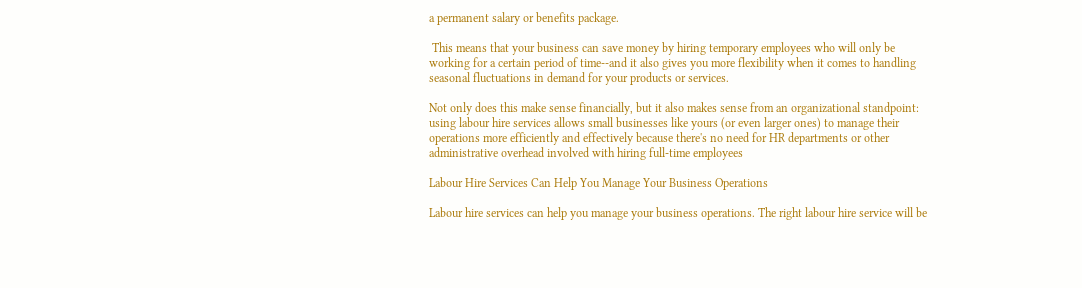a permanent salary or benefits package.

 This means that your business can save money by hiring temporary employees who will only be working for a certain period of time--and it also gives you more flexibility when it comes to handling seasonal fluctuations in demand for your products or services.

Not only does this make sense financially, but it also makes sense from an organizational standpoint: using labour hire services allows small businesses like yours (or even larger ones) to manage their operations more efficiently and effectively because there's no need for HR departments or other administrative overhead involved with hiring full-time employees

Labour Hire Services Can Help You Manage Your Business Operations

Labour hire services can help you manage your business operations. The right labour hire service will be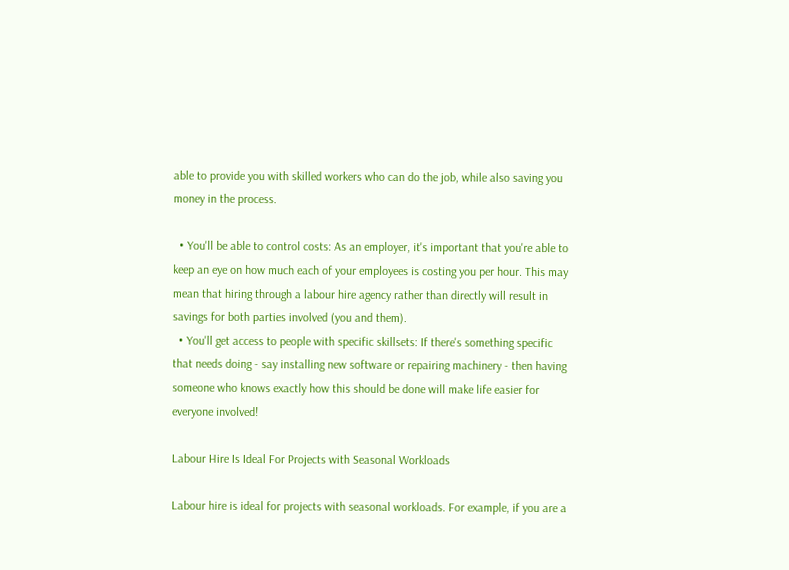able to provide you with skilled workers who can do the job, while also saving you money in the process.

  • You'll be able to control costs: As an employer, it's important that you're able to keep an eye on how much each of your employees is costing you per hour. This may mean that hiring through a labour hire agency rather than directly will result in savings for both parties involved (you and them).
  • You'll get access to people with specific skillsets: If there's something specific that needs doing - say installing new software or repairing machinery - then having someone who knows exactly how this should be done will make life easier for everyone involved!

Labour Hire Is Ideal For Projects with Seasonal Workloads

Labour hire is ideal for projects with seasonal workloads. For example, if you are a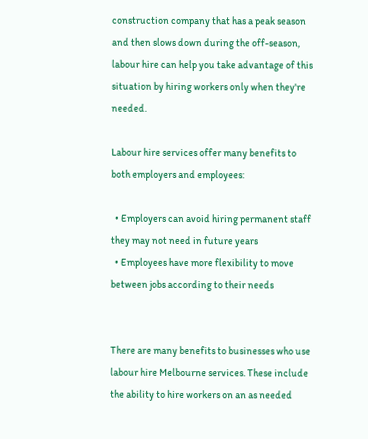construction company that has a peak season and then slows down during the off-season, labour hire can help you take advantage of this situation by hiring workers only when they're needed.

Labour hire services offer many benefits to both employers and employees:

  • Employers can avoid hiring permanent staff they may not need in future years
  • Employees have more flexibility to move between jobs according to their needs


There are many benefits to businesses who use labour hire Melbourne services. These include the ability to hire workers on an as needed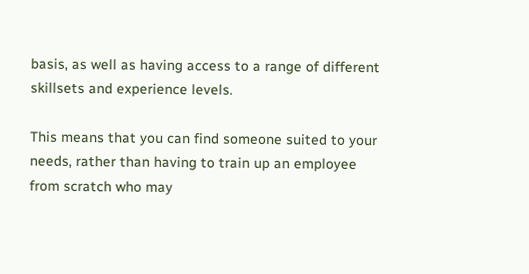basis, as well as having access to a range of different skillsets and experience levels.

This means that you can find someone suited to your needs, rather than having to train up an employee from scratch who may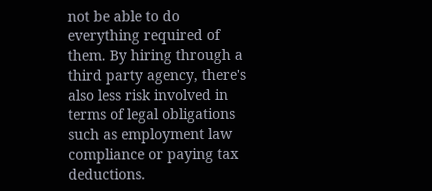not be able to do everything required of them. By hiring through a third party agency, there's also less risk involved in terms of legal obligations such as employment law compliance or paying tax deductions.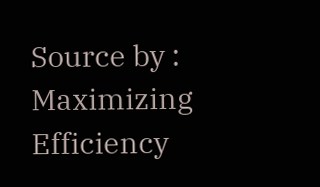Source by : Maximizing Efficiency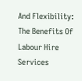And Flexibility: The Benefits Of Labour Hire Services